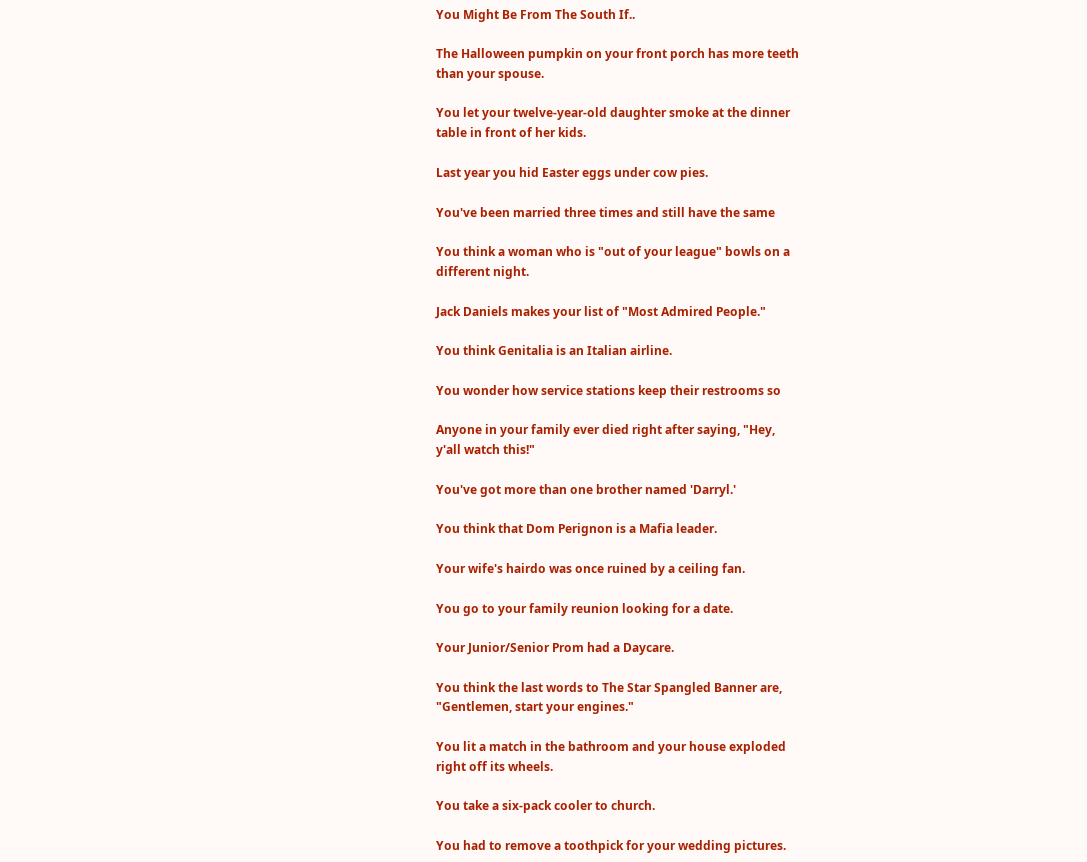You Might Be From The South If..

The Halloween pumpkin on your front porch has more teeth
than your spouse.

You let your twelve-year-old daughter smoke at the dinner
table in front of her kids.

Last year you hid Easter eggs under cow pies.

You've been married three times and still have the same

You think a woman who is "out of your league" bowls on a
different night.

Jack Daniels makes your list of "Most Admired People."

You think Genitalia is an Italian airline.

You wonder how service stations keep their restrooms so

Anyone in your family ever died right after saying, "Hey,
y'all watch this!"

You've got more than one brother named 'Darryl.'

You think that Dom Perignon is a Mafia leader.

Your wife's hairdo was once ruined by a ceiling fan.

You go to your family reunion looking for a date.

Your Junior/Senior Prom had a Daycare.

You think the last words to The Star Spangled Banner are,
"Gentlemen, start your engines."

You lit a match in the bathroom and your house exploded
right off its wheels.

You take a six-pack cooler to church.

You had to remove a toothpick for your wedding pictures.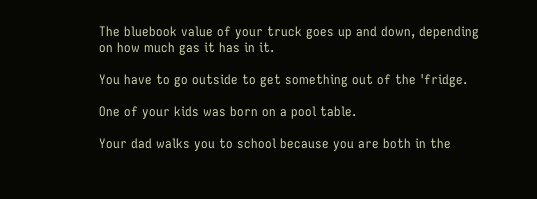The bluebook value of your truck goes up and down, depending
on how much gas it has in it.

You have to go outside to get something out of the 'fridge.

One of your kids was born on a pool table.

Your dad walks you to school because you are both in the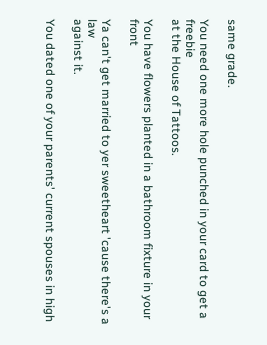same grade.

You need one more hole punched in your card to get a freebie
at the House of Tattoos.

You have flowers planted in a bathroom fixture in your front

Ya can't get married to yer sweetheart 'cause there's a law
against it.

You dated one of your parents' current spouses in high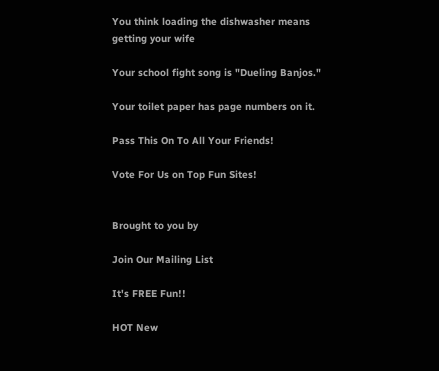You think loading the dishwasher means getting your wife

Your school fight song is "Dueling Banjos."

Your toilet paper has page numbers on it.

Pass This On To All Your Friends!

Vote For Us on Top Fun Sites!


Brought to you by

Join Our Mailing List

It's FREE Fun!!

HOT New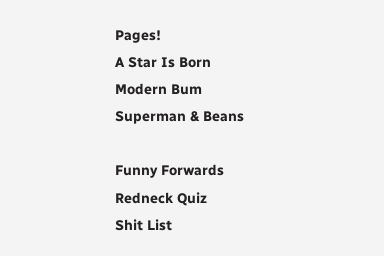Pages!
A Star Is Born
Modern Bum
Superman & Beans

Funny Forwards
Redneck Quiz
Shit List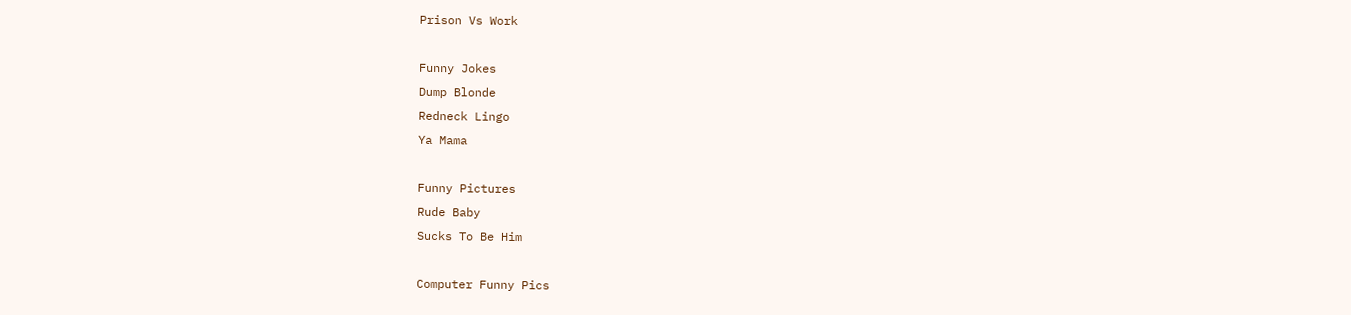Prison Vs Work

Funny Jokes
Dump Blonde
Redneck Lingo
Ya Mama

Funny Pictures
Rude Baby
Sucks To Be Him

Computer Funny Pics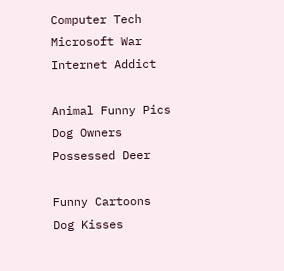Computer Tech
Microsoft War
Internet Addict

Animal Funny Pics
Dog Owners
Possessed Deer

Funny Cartoons
Dog Kisses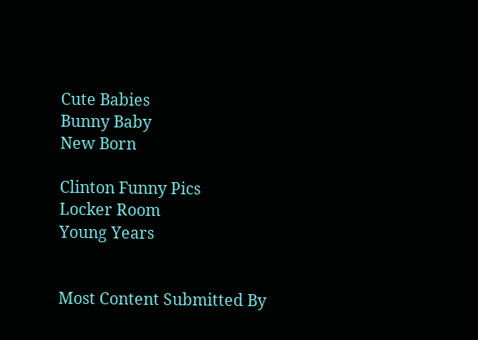Cute Babies
Bunny Baby
New Born

Clinton Funny Pics
Locker Room
Young Years


Most Content Submitted By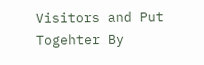Visitors and Put Togehter By